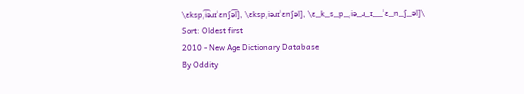\ɛkspˌi͡əɹɪˈɛnʃə͡l], \ɛkspˌiəɹɪˈɛnʃəl], \ɛ_k_s_p_ˌiə_ɹ_ɪ__ˈɛ_n_ʃ_əl]\
Sort: Oldest first
2010 - New Age Dictionary Database
By Oddity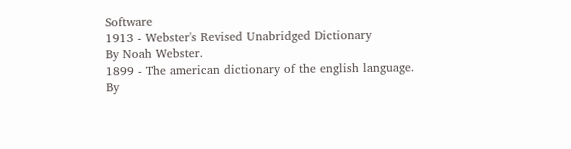Software
1913 - Webster's Revised Unabridged Dictionary
By Noah Webster.
1899 - The american dictionary of the english language.
By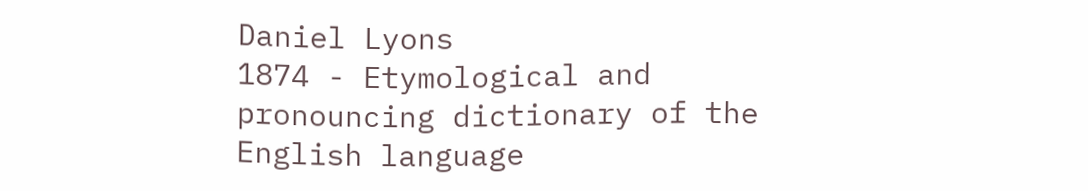Daniel Lyons
1874 - Etymological and pronouncing dictionary of the English language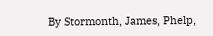By Stormonth, James, Phelp,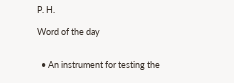P. H.

Word of the day


  • An instrument for testing the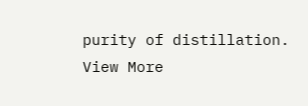purity of distillation.
View More